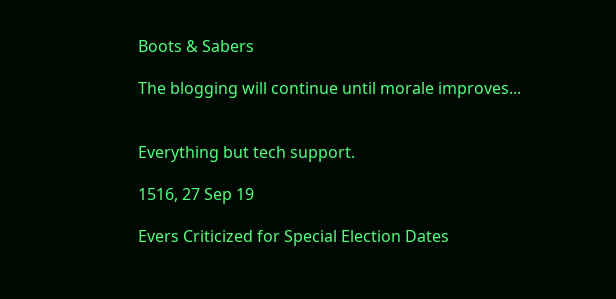Boots & Sabers

The blogging will continue until morale improves...


Everything but tech support.

1516, 27 Sep 19

Evers Criticized for Special Election Dates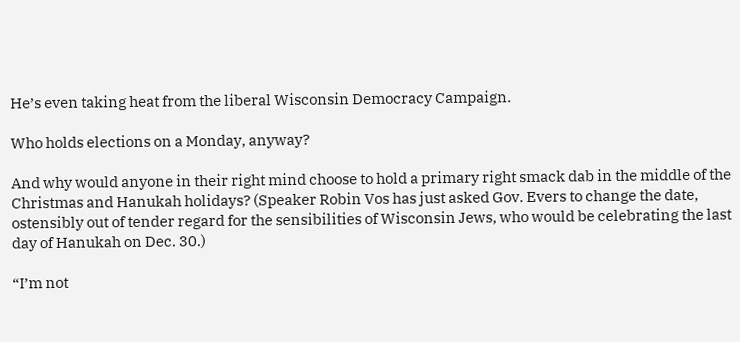He’s even taking heat from the liberal Wisconsin Democracy Campaign.

Who holds elections on a Monday, anyway?

And why would anyone in their right mind choose to hold a primary right smack dab in the middle of the Christmas and Hanukah holidays? (Speaker Robin Vos has just asked Gov. Evers to change the date, ostensibly out of tender regard for the sensibilities of Wisconsin Jews, who would be celebrating the last day of Hanukah on Dec. 30.)

“I’m not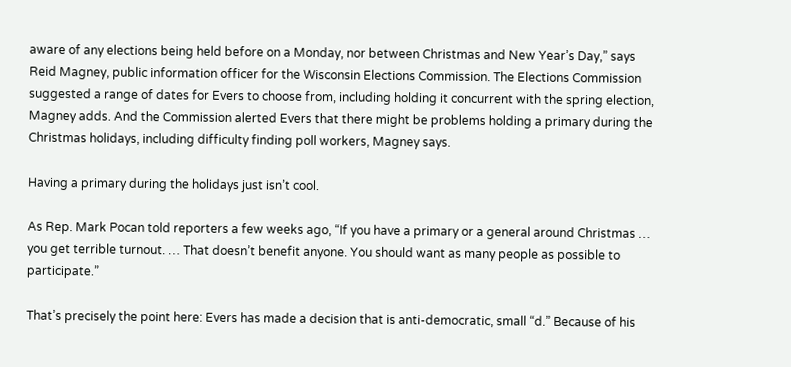aware of any elections being held before on a Monday, nor between Christmas and New Year’s Day,” says Reid Magney, public information officer for the Wisconsin Elections Commission. The Elections Commission suggested a range of dates for Evers to choose from, including holding it concurrent with the spring election, Magney adds. And the Commission alerted Evers that there might be problems holding a primary during the Christmas holidays, including difficulty finding poll workers, Magney says.

Having a primary during the holidays just isn’t cool.

As Rep. Mark Pocan told reporters a few weeks ago, “If you have a primary or a general around Christmas … you get terrible turnout. … That doesn’t benefit anyone. You should want as many people as possible to participate.”

That’s precisely the point here: Evers has made a decision that is anti-democratic, small “d.” Because of his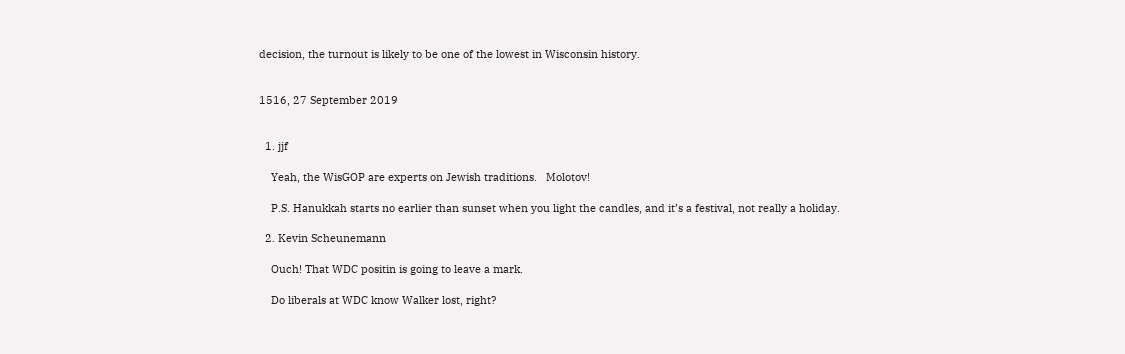decision, the turnout is likely to be one of the lowest in Wisconsin history.


1516, 27 September 2019


  1. jjf

    Yeah, the WisGOP are experts on Jewish traditions.   Molotov!

    P.S. Hanukkah starts no earlier than sunset when you light the candles, and it’s a festival, not really a holiday.

  2. Kevin Scheunemann

    Ouch! That WDC positin is going to leave a mark.

    Do liberals at WDC know Walker lost, right?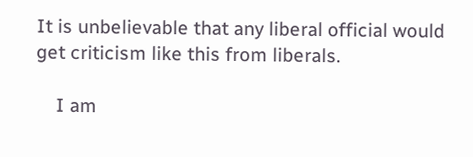It is unbelievable that any liberal official would get criticism like this from liberals.

    I am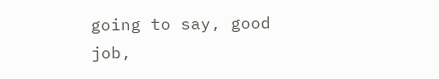going to say, good job,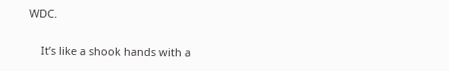WDC.

    It’s like a shook hands with a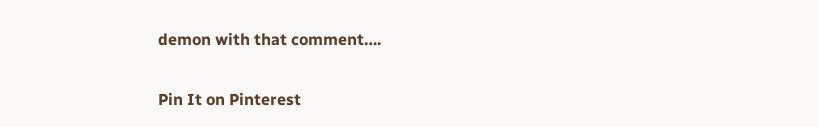demon with that comment….

Pin It on Pinterest